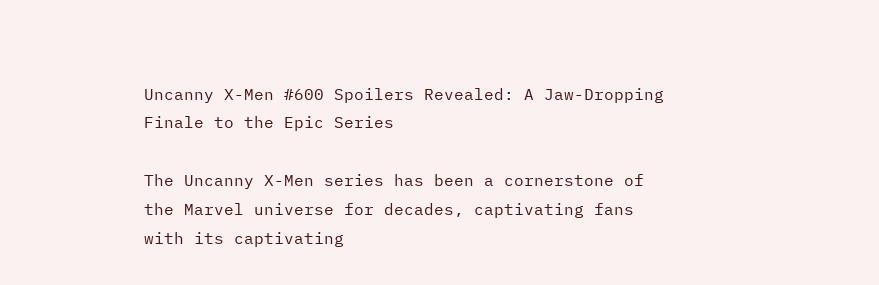Uncanny X-Men #600 Spoilers Revealed: A Jaw-Dropping Finale to the Epic Series

The Uncanny X-Men series has been a cornerstone of the Marvel universe for decades, captivating fans with its captivating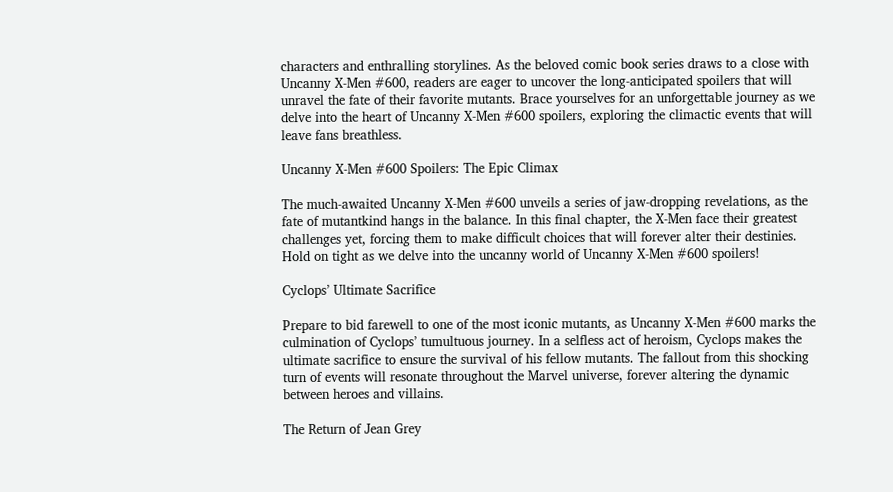characters and enthralling storylines. As the beloved comic book series draws to a close with Uncanny X-Men #600, readers are eager to uncover the long-anticipated spoilers that will unravel the fate of their favorite mutants. Brace yourselves for an unforgettable journey as we delve into the heart of Uncanny X-Men #600 spoilers, exploring the climactic events that will leave fans breathless.

Uncanny X-Men #600 Spoilers: The Epic Climax

The much-awaited Uncanny X-Men #600 unveils a series of jaw-dropping revelations, as the fate of mutantkind hangs in the balance. In this final chapter, the X-Men face their greatest challenges yet, forcing them to make difficult choices that will forever alter their destinies. Hold on tight as we delve into the uncanny world of Uncanny X-Men #600 spoilers!

Cyclops’ Ultimate Sacrifice

Prepare to bid farewell to one of the most iconic mutants, as Uncanny X-Men #600 marks the culmination of Cyclops’ tumultuous journey. In a selfless act of heroism, Cyclops makes the ultimate sacrifice to ensure the survival of his fellow mutants. The fallout from this shocking turn of events will resonate throughout the Marvel universe, forever altering the dynamic between heroes and villains.

The Return of Jean Grey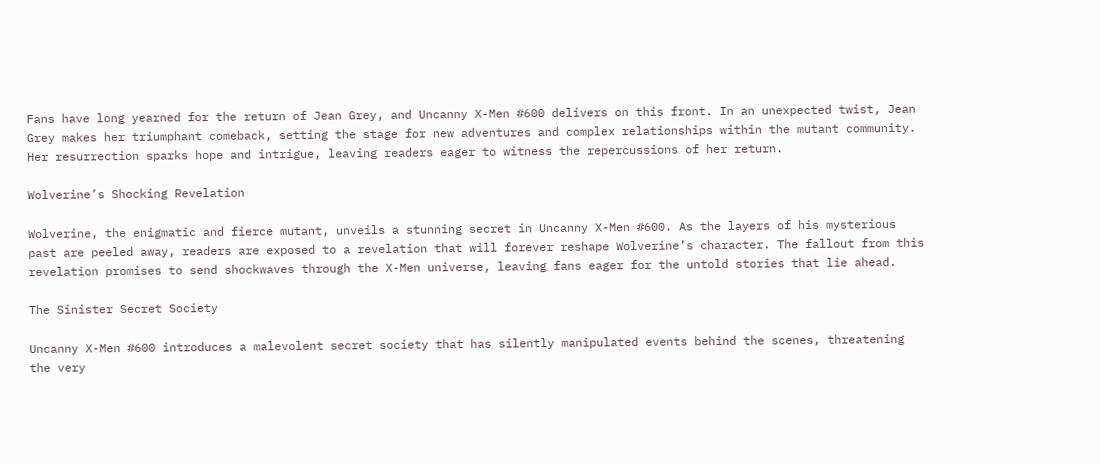Fans have long yearned for the return of Jean Grey, and Uncanny X-Men #600 delivers on this front. In an unexpected twist, Jean Grey makes her triumphant comeback, setting the stage for new adventures and complex relationships within the mutant community. Her resurrection sparks hope and intrigue, leaving readers eager to witness the repercussions of her return.

Wolverine’s Shocking Revelation

Wolverine, the enigmatic and fierce mutant, unveils a stunning secret in Uncanny X-Men #600. As the layers of his mysterious past are peeled away, readers are exposed to a revelation that will forever reshape Wolverine’s character. The fallout from this revelation promises to send shockwaves through the X-Men universe, leaving fans eager for the untold stories that lie ahead.

The Sinister Secret Society

Uncanny X-Men #600 introduces a malevolent secret society that has silently manipulated events behind the scenes, threatening the very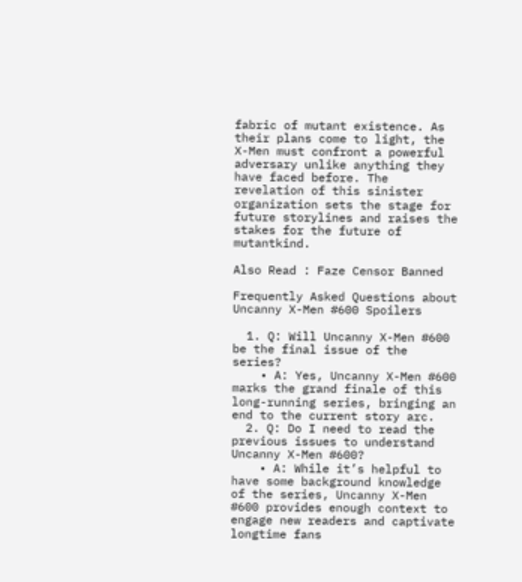fabric of mutant existence. As their plans come to light, the X-Men must confront a powerful adversary unlike anything they have faced before. The revelation of this sinister organization sets the stage for future storylines and raises the stakes for the future of mutantkind.

Also Read : Faze Censor Banned

Frequently Asked Questions about Uncanny X-Men #600 Spoilers

  1. Q: Will Uncanny X-Men #600 be the final issue of the series?
    • A: Yes, Uncanny X-Men #600 marks the grand finale of this long-running series, bringing an end to the current story arc.
  2. Q: Do I need to read the previous issues to understand Uncanny X-Men #600?
    • A: While it’s helpful to have some background knowledge of the series, Uncanny X-Men #600 provides enough context to engage new readers and captivate longtime fans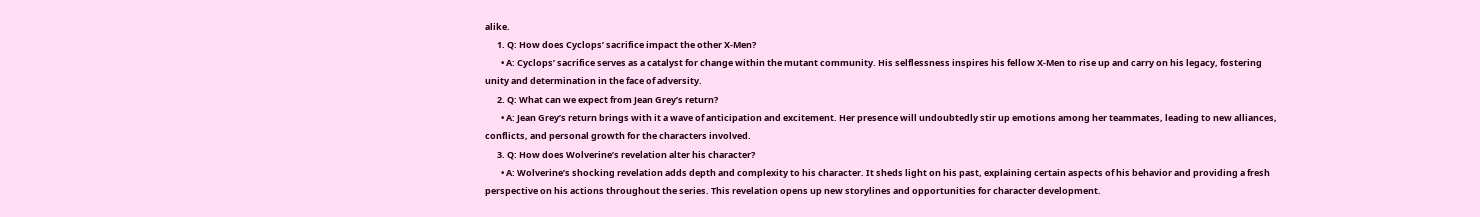alike.
      1. Q: How does Cyclops’ sacrifice impact the other X-Men?
        • A: Cyclops’ sacrifice serves as a catalyst for change within the mutant community. His selflessness inspires his fellow X-Men to rise up and carry on his legacy, fostering unity and determination in the face of adversity.
      2. Q: What can we expect from Jean Grey’s return?
        • A: Jean Grey’s return brings with it a wave of anticipation and excitement. Her presence will undoubtedly stir up emotions among her teammates, leading to new alliances, conflicts, and personal growth for the characters involved.
      3. Q: How does Wolverine’s revelation alter his character?
        • A: Wolverine’s shocking revelation adds depth and complexity to his character. It sheds light on his past, explaining certain aspects of his behavior and providing a fresh perspective on his actions throughout the series. This revelation opens up new storylines and opportunities for character development.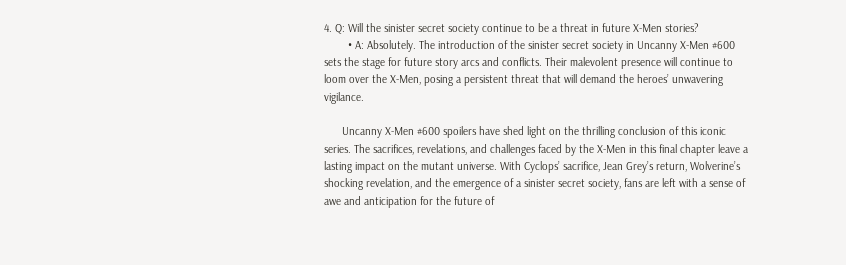4. Q: Will the sinister secret society continue to be a threat in future X-Men stories?
        • A: Absolutely. The introduction of the sinister secret society in Uncanny X-Men #600 sets the stage for future story arcs and conflicts. Their malevolent presence will continue to loom over the X-Men, posing a persistent threat that will demand the heroes’ unwavering vigilance.

      Uncanny X-Men #600 spoilers have shed light on the thrilling conclusion of this iconic series. The sacrifices, revelations, and challenges faced by the X-Men in this final chapter leave a lasting impact on the mutant universe. With Cyclops’ sacrifice, Jean Grey’s return, Wolverine’s shocking revelation, and the emergence of a sinister secret society, fans are left with a sense of awe and anticipation for the future of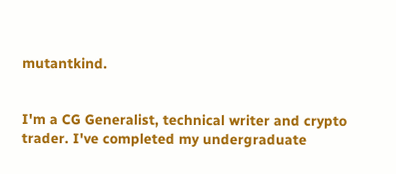mutantkind.


I'm a CG Generalist, technical writer and crypto trader. I've completed my undergraduate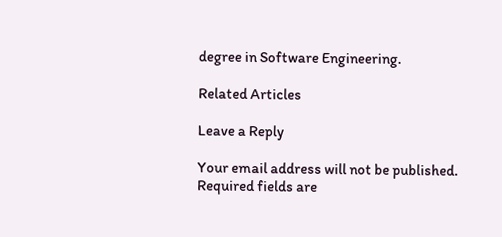degree in Software Engineering.

Related Articles

Leave a Reply

Your email address will not be published. Required fields are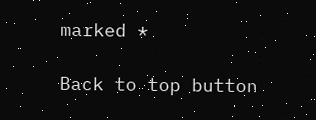marked *

Back to top button